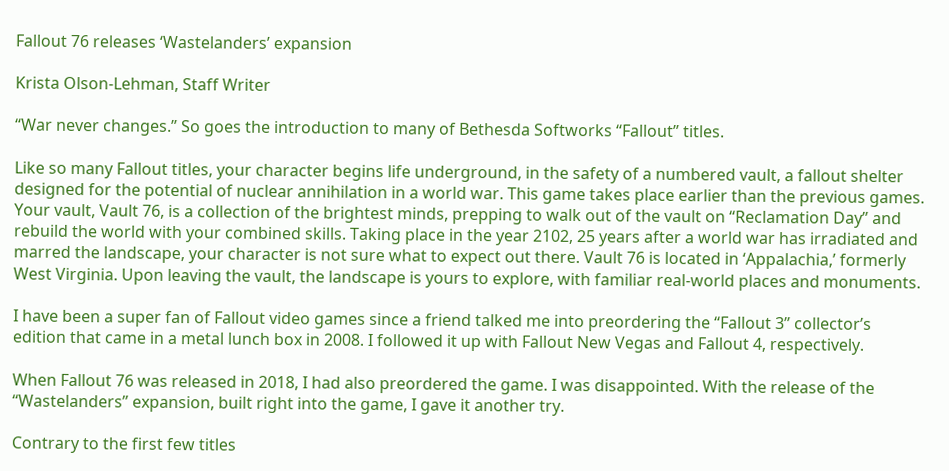Fallout 76 releases ‘Wastelanders’ expansion

Krista Olson-Lehman, Staff Writer

“War never changes.” So goes the introduction to many of Bethesda Softworks “Fallout” titles.

Like so many Fallout titles, your character begins life underground, in the safety of a numbered vault, a fallout shelter designed for the potential of nuclear annihilation in a world war. This game takes place earlier than the previous games. Your vault, Vault 76, is a collection of the brightest minds, prepping to walk out of the vault on “Reclamation Day” and rebuild the world with your combined skills. Taking place in the year 2102, 25 years after a world war has irradiated and marred the landscape, your character is not sure what to expect out there. Vault 76 is located in ‘Appalachia,’ formerly West Virginia. Upon leaving the vault, the landscape is yours to explore, with familiar real-world places and monuments.

I have been a super fan of Fallout video games since a friend talked me into preordering the “Fallout 3” collector’s edition that came in a metal lunch box in 2008. I followed it up with Fallout New Vegas and Fallout 4, respectively.

When Fallout 76 was released in 2018, I had also preordered the game. I was disappointed. With the release of the “Wastelanders” expansion, built right into the game, I gave it another try.

Contrary to the first few titles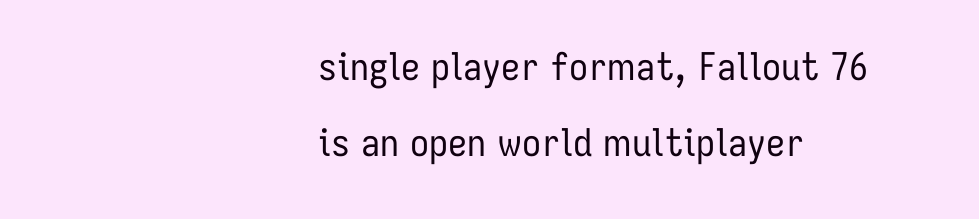single player format, Fallout 76 is an open world multiplayer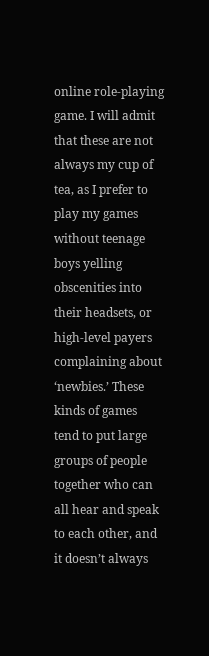online role-playing game. I will admit that these are not always my cup of tea, as I prefer to play my games without teenage boys yelling obscenities into their headsets, or high-level payers complaining about ‘newbies.’ These kinds of games tend to put large groups of people together who can all hear and speak to each other, and it doesn’t always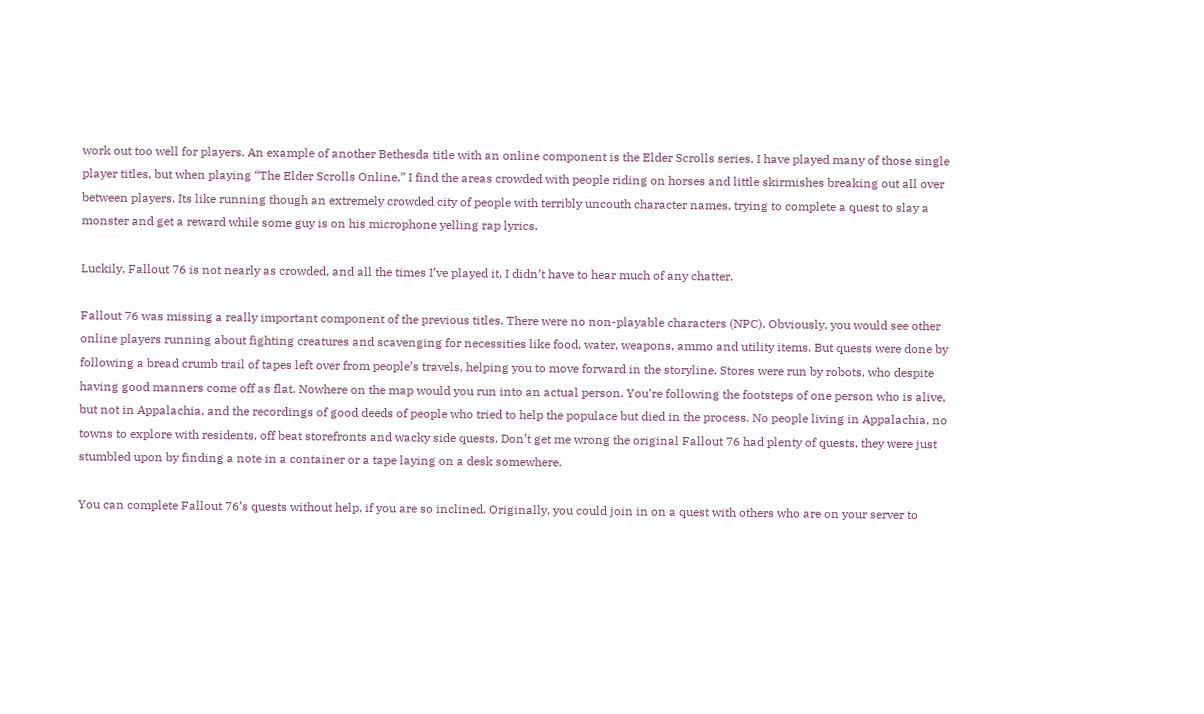work out too well for players. An example of another Bethesda title with an online component is the Elder Scrolls series. I have played many of those single player titles, but when playing “The Elder Scrolls Online,” I find the areas crowded with people riding on horses and little skirmishes breaking out all over between players. Its like running though an extremely crowded city of people with terribly uncouth character names, trying to complete a quest to slay a monster and get a reward while some guy is on his microphone yelling rap lyrics.

Luckily, Fallout 76 is not nearly as crowded, and all the times I’ve played it, I didn’t have to hear much of any chatter.

Fallout 76 was missing a really important component of the previous titles. There were no non-playable characters (NPC). Obviously, you would see other online players running about fighting creatures and scavenging for necessities like food, water, weapons, ammo and utility items. But quests were done by following a bread crumb trail of tapes left over from people’s travels, helping you to move forward in the storyline. Stores were run by robots, who despite having good manners come off as flat. Nowhere on the map would you run into an actual person. You’re following the footsteps of one person who is alive, but not in Appalachia, and the recordings of good deeds of people who tried to help the populace but died in the process. No people living in Appalachia, no towns to explore with residents, off beat storefronts and wacky side quests. Don’t get me wrong the original Fallout 76 had plenty of quests, they were just stumbled upon by finding a note in a container or a tape laying on a desk somewhere.

You can complete Fallout 76’s quests without help, if you are so inclined. Originally, you could join in on a quest with others who are on your server to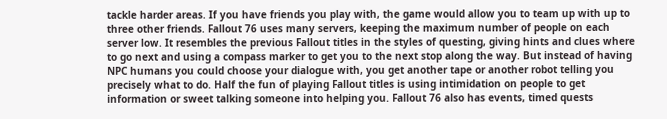tackle harder areas. If you have friends you play with, the game would allow you to team up with up to three other friends. Fallout 76 uses many servers, keeping the maximum number of people on each server low. It resembles the previous Fallout titles in the styles of questing, giving hints and clues where to go next and using a compass marker to get you to the next stop along the way. But instead of having NPC humans you could choose your dialogue with, you get another tape or another robot telling you precisely what to do. Half the fun of playing Fallout titles is using intimidation on people to get information or sweet talking someone into helping you. Fallout 76 also has events, timed quests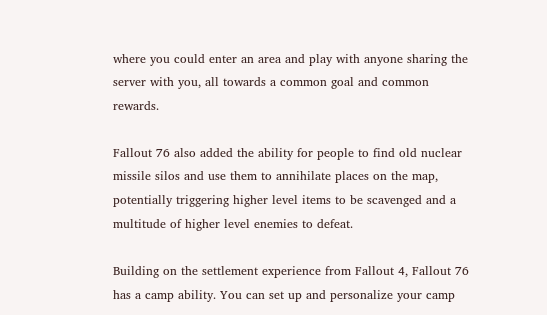where you could enter an area and play with anyone sharing the server with you, all towards a common goal and common rewards.

Fallout 76 also added the ability for people to find old nuclear missile silos and use them to annihilate places on the map, potentially triggering higher level items to be scavenged and a multitude of higher level enemies to defeat.

Building on the settlement experience from Fallout 4, Fallout 76 has a camp ability. You can set up and personalize your camp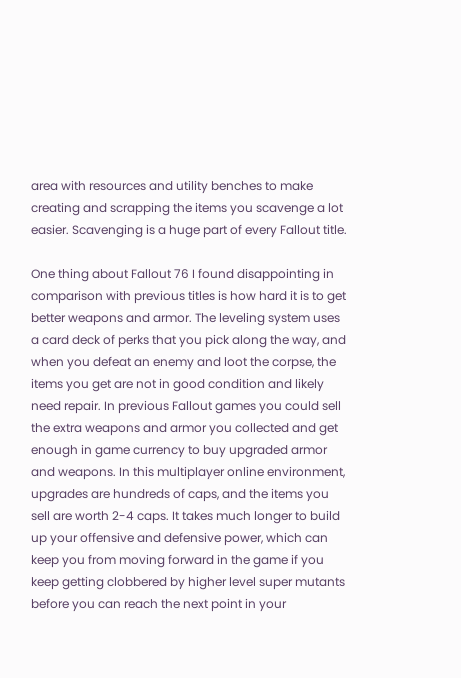area with resources and utility benches to make creating and scrapping the items you scavenge a lot easier. Scavenging is a huge part of every Fallout title.

One thing about Fallout 76 I found disappointing in comparison with previous titles is how hard it is to get better weapons and armor. The leveling system uses a card deck of perks that you pick along the way, and when you defeat an enemy and loot the corpse, the items you get are not in good condition and likely need repair. In previous Fallout games you could sell the extra weapons and armor you collected and get enough in game currency to buy upgraded armor and weapons. In this multiplayer online environment, upgrades are hundreds of caps, and the items you sell are worth 2-4 caps. It takes much longer to build up your offensive and defensive power, which can keep you from moving forward in the game if you keep getting clobbered by higher level super mutants before you can reach the next point in your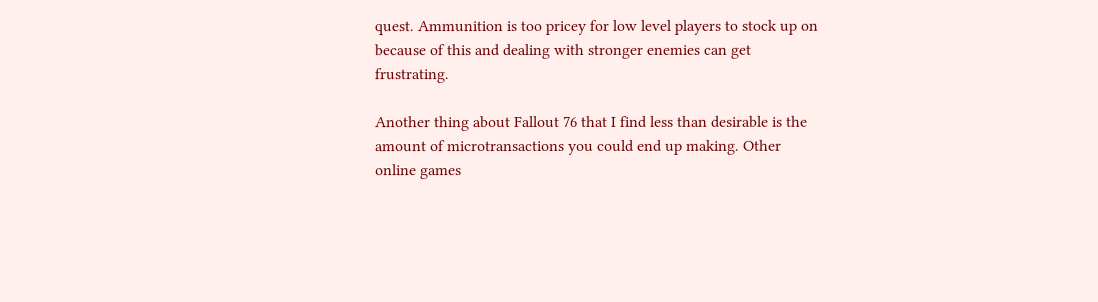quest. Ammunition is too pricey for low level players to stock up on because of this and dealing with stronger enemies can get frustrating.

Another thing about Fallout 76 that I find less than desirable is the amount of microtransactions you could end up making. Other online games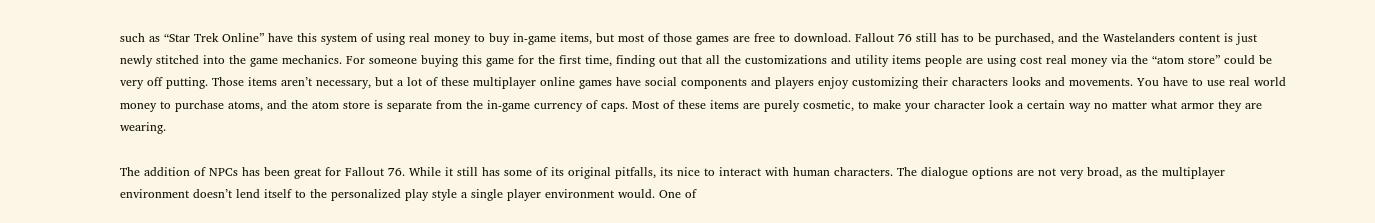such as “Star Trek Online” have this system of using real money to buy in-game items, but most of those games are free to download. Fallout 76 still has to be purchased, and the Wastelanders content is just newly stitched into the game mechanics. For someone buying this game for the first time, finding out that all the customizations and utility items people are using cost real money via the “atom store” could be very off putting. Those items aren’t necessary, but a lot of these multiplayer online games have social components and players enjoy customizing their characters looks and movements. You have to use real world money to purchase atoms, and the atom store is separate from the in-game currency of caps. Most of these items are purely cosmetic, to make your character look a certain way no matter what armor they are wearing.

The addition of NPCs has been great for Fallout 76. While it still has some of its original pitfalls, its nice to interact with human characters. The dialogue options are not very broad, as the multiplayer environment doesn’t lend itself to the personalized play style a single player environment would. One of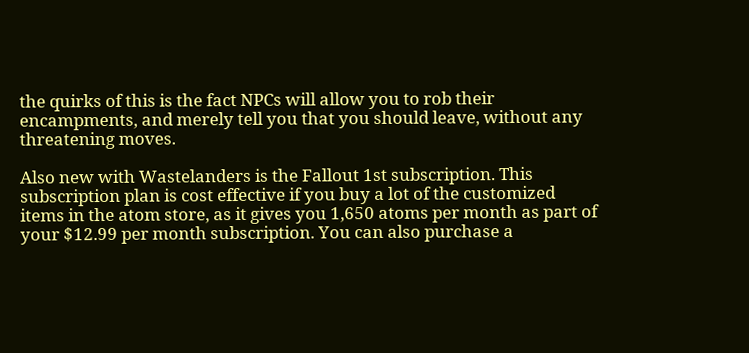the quirks of this is the fact NPCs will allow you to rob their encampments, and merely tell you that you should leave, without any threatening moves.

Also new with Wastelanders is the Fallout 1st subscription. This subscription plan is cost effective if you buy a lot of the customized items in the atom store, as it gives you 1,650 atoms per month as part of your $12.99 per month subscription. You can also purchase a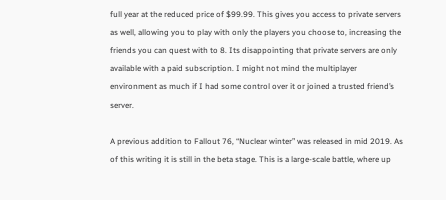full year at the reduced price of $99.99. This gives you access to private servers as well, allowing you to play with only the players you choose to, increasing the friends you can quest with to 8. Its disappointing that private servers are only available with a paid subscription. I might not mind the multiplayer environment as much if I had some control over it or joined a trusted friend’s server.

A previous addition to Fallout 76, “Nuclear winter” was released in mid 2019. As of this writing it is still in the beta stage. This is a large-scale battle, where up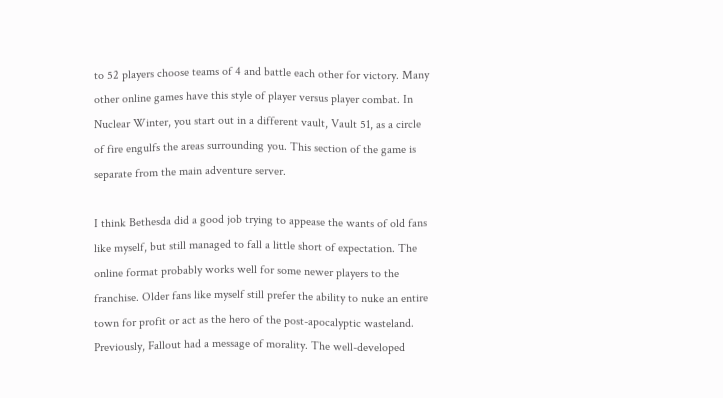to 52 players choose teams of 4 and battle each other for victory. Many other online games have this style of player versus player combat. In Nuclear Winter, you start out in a different vault, Vault 51, as a circle of fire engulfs the areas surrounding you. This section of the game is separate from the main adventure server.

I think Bethesda did a good job trying to appease the wants of old fans like myself, but still managed to fall a little short of expectation. The online format probably works well for some newer players to the franchise. Older fans like myself still prefer the ability to nuke an entire town for profit or act as the hero of the post-apocalyptic wasteland. Previously, Fallout had a message of morality. The well-developed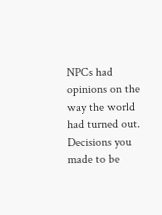NPCs had opinions on the way the world had turned out. Decisions you made to be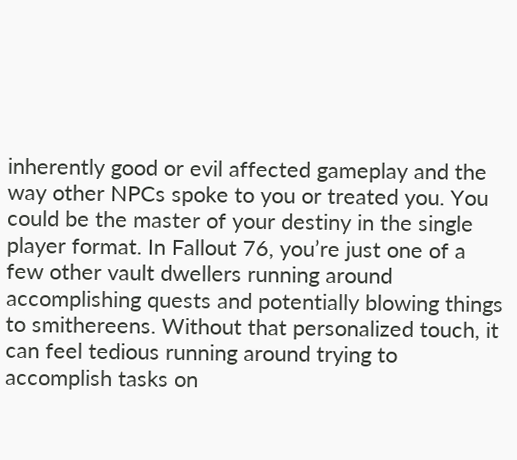inherently good or evil affected gameplay and the way other NPCs spoke to you or treated you. You could be the master of your destiny in the single player format. In Fallout 76, you’re just one of a few other vault dwellers running around accomplishing quests and potentially blowing things to smithereens. Without that personalized touch, it can feel tedious running around trying to accomplish tasks on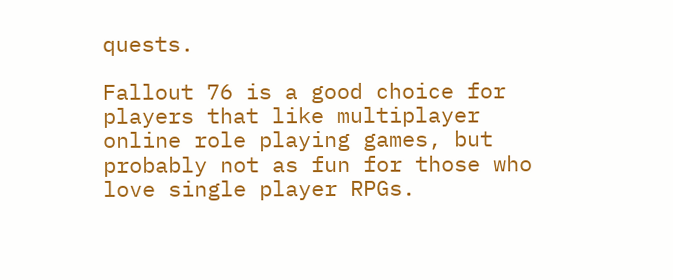quests.

Fallout 76 is a good choice for players that like multiplayer online role playing games, but probably not as fun for those who love single player RPGs.